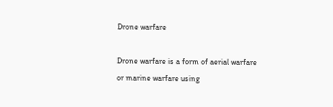Drone warfare

Drone warfare is a form of aerial warfare or marine warfare using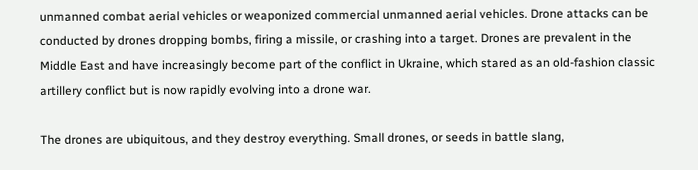unmanned combat aerial vehicles or weaponized commercial unmanned aerial vehicles. Drone attacks can be conducted by drones dropping bombs, firing a missile, or crashing into a target. Drones are prevalent in the Middle East and have increasingly become part of the conflict in Ukraine, which stared as an old-fashion classic artillery conflict but is now rapidly evolving into a drone war.

The drones are ubiquitous, and they destroy everything. Small drones, or seeds in battle slang,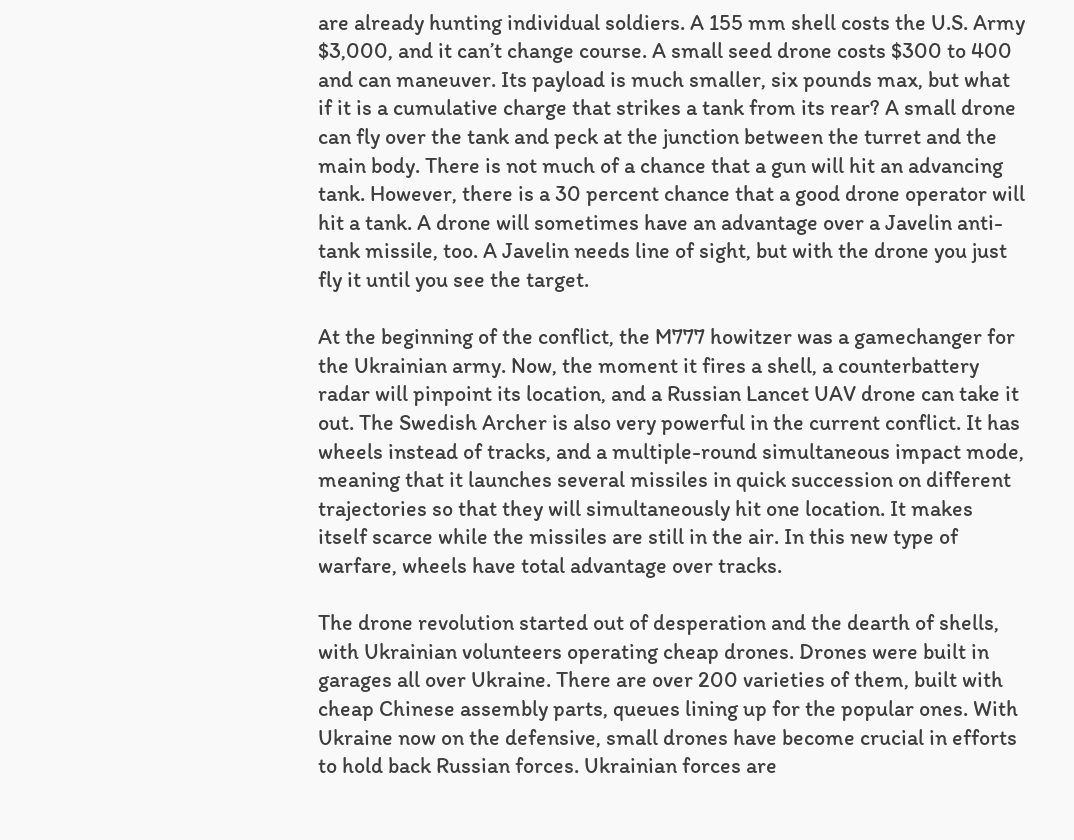are already hunting individual soldiers. A 155 mm shell costs the U.S. Army $3,000, and it can’t change course. A small seed drone costs $300 to 400 and can maneuver. Its payload is much smaller, six pounds max, but what if it is a cumulative charge that strikes a tank from its rear? A small drone can fly over the tank and peck at the junction between the turret and the main body. There is not much of a chance that a gun will hit an advancing tank. However, there is a 30 percent chance that a good drone operator will hit a tank. A drone will sometimes have an advantage over a Javelin anti-tank missile, too. A Javelin needs line of sight, but with the drone you just fly it until you see the target.

At the beginning of the conflict, the M777 howitzer was a gamechanger for the Ukrainian army. Now, the moment it fires a shell, a counterbattery radar will pinpoint its location, and a Russian Lancet UAV drone can take it out. The Swedish Archer is also very powerful in the current conflict. It has wheels instead of tracks, and a multiple-round simultaneous impact mode, meaning that it launches several missiles in quick succession on different trajectories so that they will simultaneously hit one location. It makes itself scarce while the missiles are still in the air. In this new type of warfare, wheels have total advantage over tracks.

The drone revolution started out of desperation and the dearth of shells, with Ukrainian volunteers operating cheap drones. Drones were built in garages all over Ukraine. There are over 200 varieties of them, built with cheap Chinese assembly parts, queues lining up for the popular ones. With Ukraine now on the defensive, small drones have become crucial in efforts to hold back Russian forces. Ukrainian forces are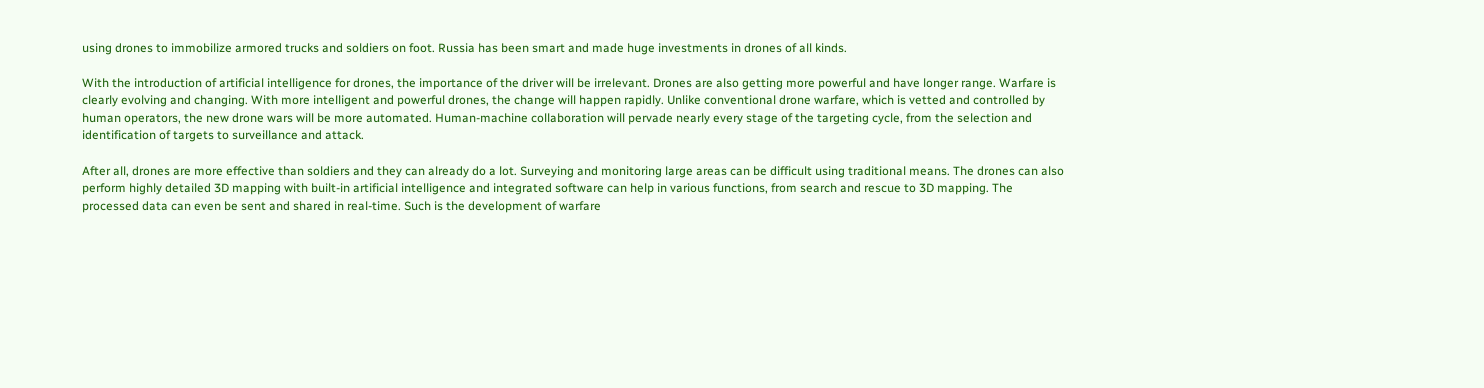using drones to immobilize armored trucks and soldiers on foot. Russia has been smart and made huge investments in drones of all kinds.

With the introduction of artificial intelligence for drones, the importance of the driver will be irrelevant. Drones are also getting more powerful and have longer range. Warfare is clearly evolving and changing. With more intelligent and powerful drones, the change will happen rapidly. Unlike conventional drone warfare, which is vetted and controlled by human operators, the new drone wars will be more automated. Human-machine collaboration will pervade nearly every stage of the targeting cycle, from the selection and identification of targets to surveillance and attack.

After all, drones are more effective than soldiers and they can already do a lot. Surveying and monitoring large areas can be difficult using traditional means. The drones can also perform highly detailed 3D mapping with built-in artificial intelligence and integrated software can help in various functions, from search and rescue to 3D mapping. The processed data can even be sent and shared in real-time. Such is the development of warfare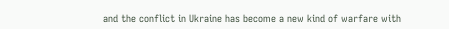and the conflict in Ukraine has become a new kind of warfare with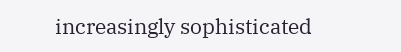increasingly sophisticated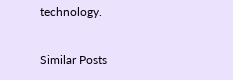technology.

Similar Posts